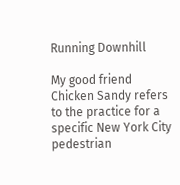Running Downhill

My good friend Chicken Sandy refers to the practice for a specific New York City pedestrian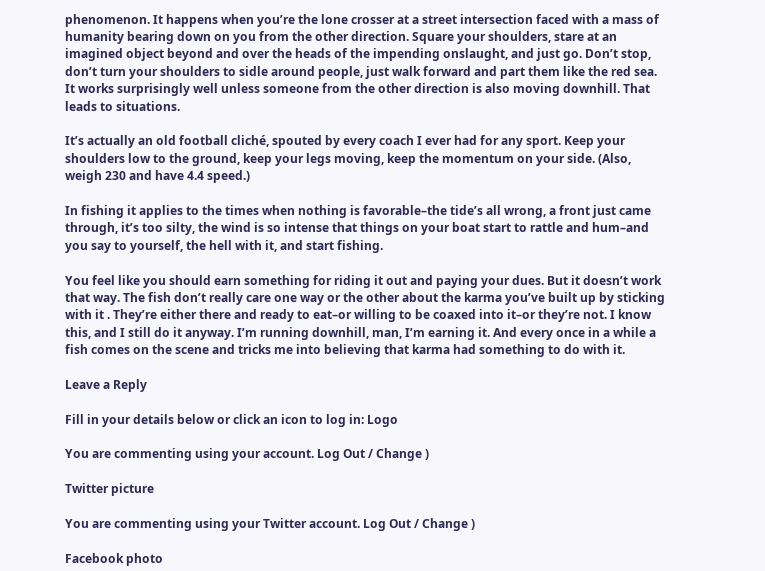phenomenon. It happens when you’re the lone crosser at a street intersection faced with a mass of humanity bearing down on you from the other direction. Square your shoulders, stare at an imagined object beyond and over the heads of the impending onslaught, and just go. Don’t stop, don’t turn your shoulders to sidle around people, just walk forward and part them like the red sea. It works surprisingly well unless someone from the other direction is also moving downhill. That leads to situations.

It’s actually an old football cliché, spouted by every coach I ever had for any sport. Keep your shoulders low to the ground, keep your legs moving, keep the momentum on your side. (Also, weigh 230 and have 4.4 speed.)

In fishing it applies to the times when nothing is favorable–the tide’s all wrong, a front just came through, it’s too silty, the wind is so intense that things on your boat start to rattle and hum–and you say to yourself, the hell with it, and start fishing.

You feel like you should earn something for riding it out and paying your dues. But it doesn’t work that way. The fish don’t really care one way or the other about the karma you’ve built up by sticking with it . They’re either there and ready to eat–or willing to be coaxed into it–or they’re not. I know this, and I still do it anyway. I’m running downhill, man, I’m earning it. And every once in a while a fish comes on the scene and tricks me into believing that karma had something to do with it.

Leave a Reply

Fill in your details below or click an icon to log in: Logo

You are commenting using your account. Log Out / Change )

Twitter picture

You are commenting using your Twitter account. Log Out / Change )

Facebook photo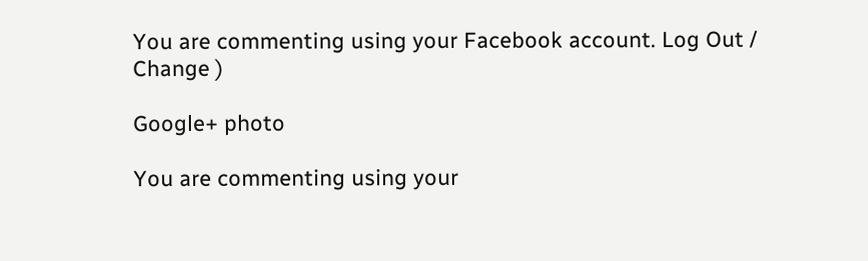You are commenting using your Facebook account. Log Out / Change )

Google+ photo

You are commenting using your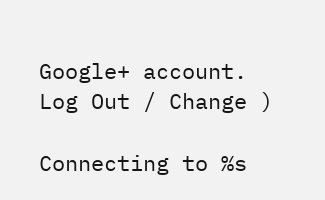Google+ account. Log Out / Change )

Connecting to %s